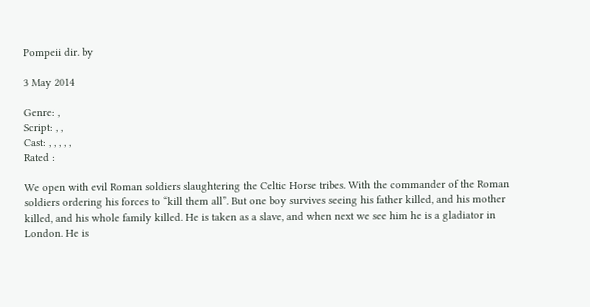Pompeii dir. by

3 May 2014

Genre: ,
Script: , ,
Cast: , , , , ,
Rated :

We open with evil Roman soldiers slaughtering the Celtic Horse tribes. With the commander of the Roman soldiers ordering his forces to “kill them all”. But one boy survives seeing his father killed, and his mother killed, and his whole family killed. He is taken as a slave, and when next we see him he is a gladiator in London. He is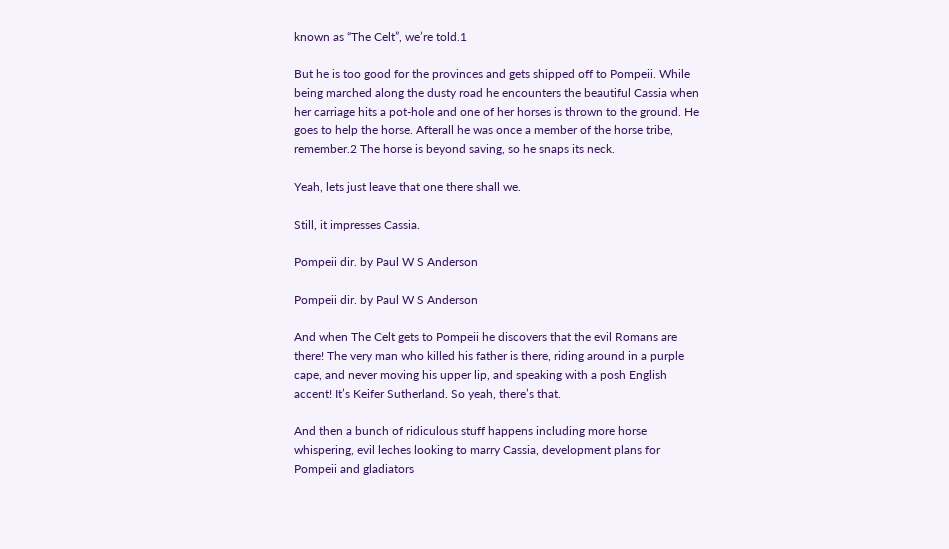known as “The Celt”, we’re told.1

But he is too good for the provinces and gets shipped off to Pompeii. While being marched along the dusty road he encounters the beautiful Cassia when her carriage hits a pot-hole and one of her horses is thrown to the ground. He goes to help the horse. Afterall he was once a member of the horse tribe, remember.2 The horse is beyond saving, so he snaps its neck.

Yeah, lets just leave that one there shall we.

Still, it impresses Cassia.

Pompeii dir. by Paul W S Anderson

Pompeii dir. by Paul W S Anderson

And when The Celt gets to Pompeii he discovers that the evil Romans are there! The very man who killed his father is there, riding around in a purple cape, and never moving his upper lip, and speaking with a posh English accent! It’s Keifer Sutherland. So yeah, there’s that.

And then a bunch of ridiculous stuff happens including more horse whispering, evil leches looking to marry Cassia, development plans for Pompeii and gladiators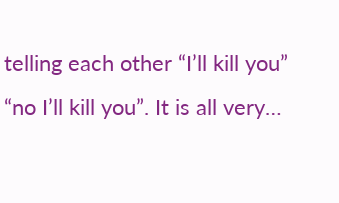telling each other “I’ll kill you” “no I’ll kill you”. It is all very…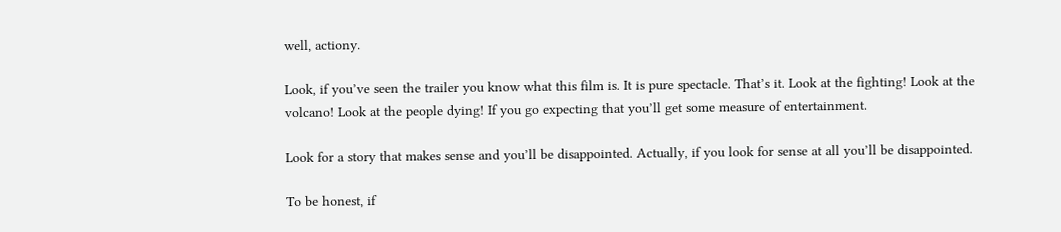well, actiony.

Look, if you’ve seen the trailer you know what this film is. It is pure spectacle. That’s it. Look at the fighting! Look at the volcano! Look at the people dying! If you go expecting that you’ll get some measure of entertainment.

Look for a story that makes sense and you’ll be disappointed. Actually, if you look for sense at all you’ll be disappointed.

To be honest, if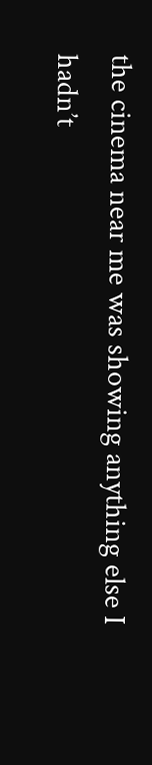the cinema near me was showing anything else I hadn’t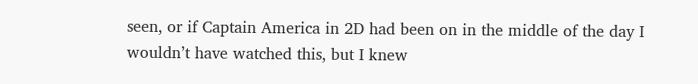seen, or if Captain America in 2D had been on in the middle of the day I wouldn’t have watched this, but I knew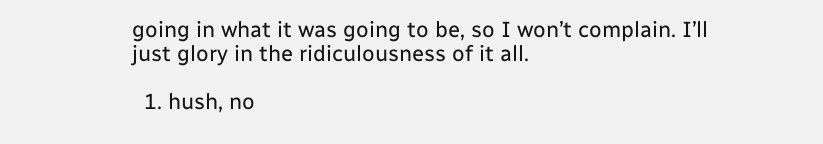going in what it was going to be, so I won’t complain. I’ll just glory in the ridiculousness of it all.

  1. hush, no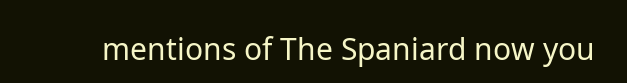mentions of The Spaniard now you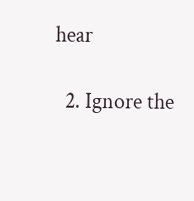hear

  2. Ignore the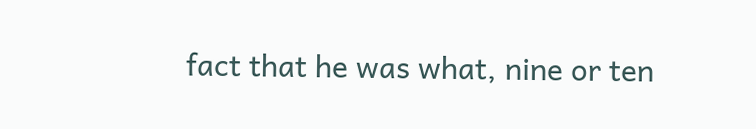fact that he was what, nine or ten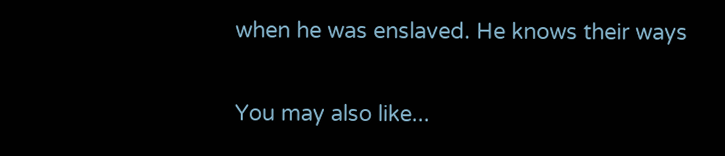when he was enslaved. He knows their ways

You may also like...